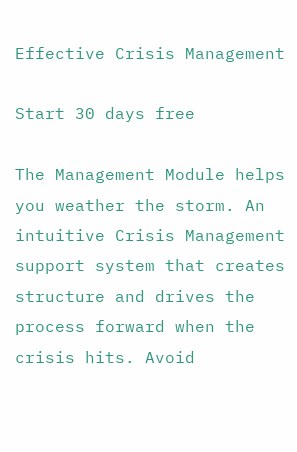Effective Crisis Management

Start 30 days free

The Management Module helps you weather the storm. An intuitive Crisis Management support system that creates structure and drives the process forward when the crisis hits. Avoid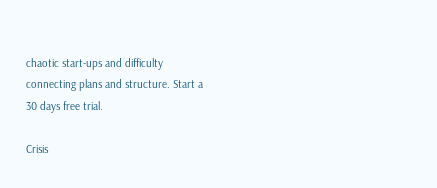chaotic start-ups and difficulty connecting plans and structure. Start a 30 days free trial.

Crisis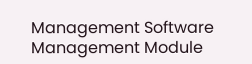Management Software Management Module